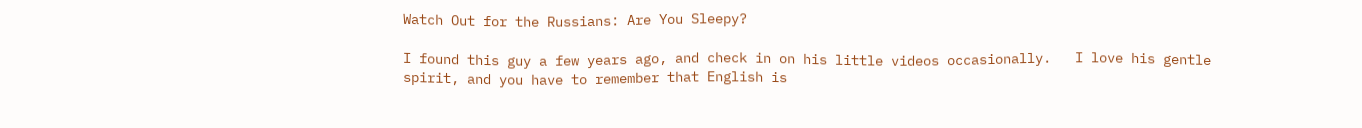Watch Out for the Russians: Are You Sleepy?

I found this guy a few years ago, and check in on his little videos occasionally.   I love his gentle spirit, and you have to remember that English is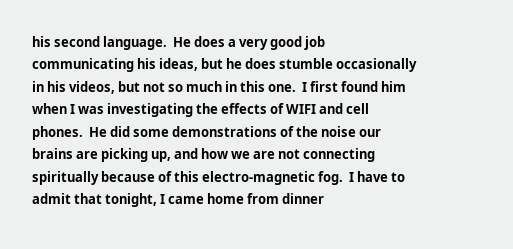his second language.  He does a very good job communicating his ideas, but he does stumble occasionally in his videos, but not so much in this one.  I first found him when I was investigating the effects of WIFI and cell phones.  He did some demonstrations of the noise our brains are picking up, and how we are not connecting spiritually because of this electro-magnetic fog.  I have to admit that tonight, I came home from dinner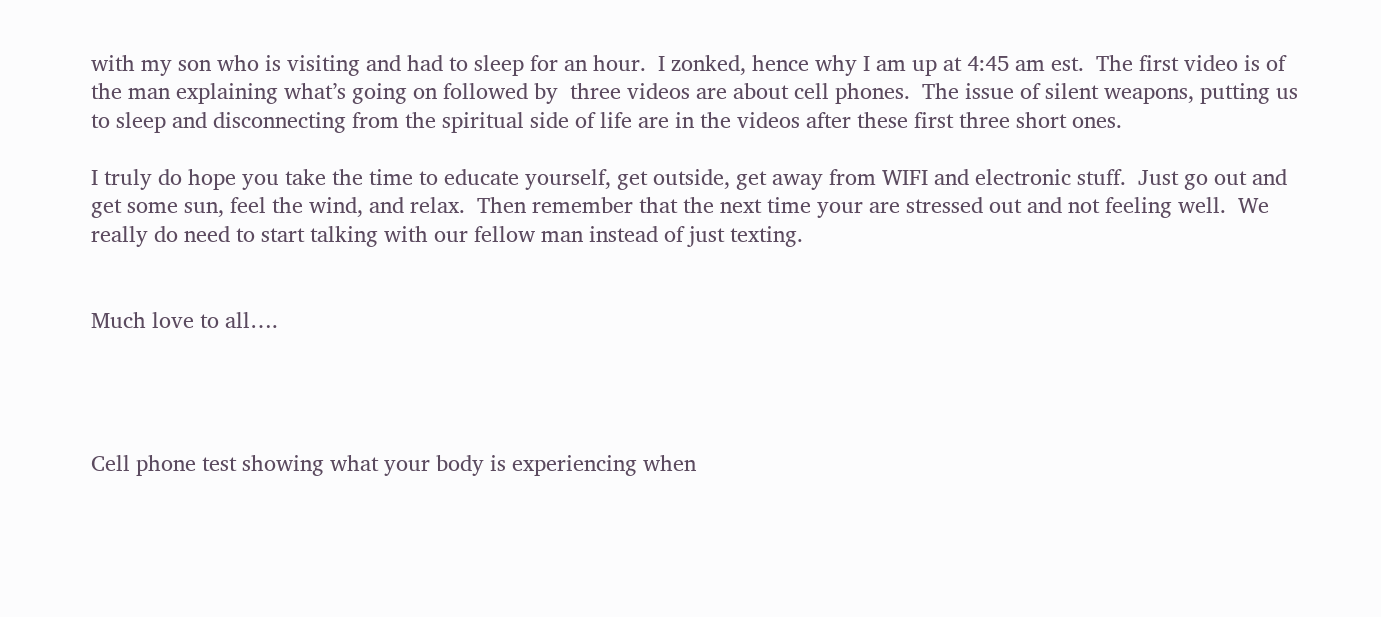with my son who is visiting and had to sleep for an hour.  I zonked, hence why I am up at 4:45 am est.  The first video is of the man explaining what’s going on followed by  three videos are about cell phones.  The issue of silent weapons, putting us to sleep and disconnecting from the spiritual side of life are in the videos after these first three short ones.

I truly do hope you take the time to educate yourself, get outside, get away from WIFI and electronic stuff.  Just go out and get some sun, feel the wind, and relax.  Then remember that the next time your are stressed out and not feeling well.  We really do need to start talking with our fellow man instead of just texting.


Much love to all….




Cell phone test showing what your body is experiencing when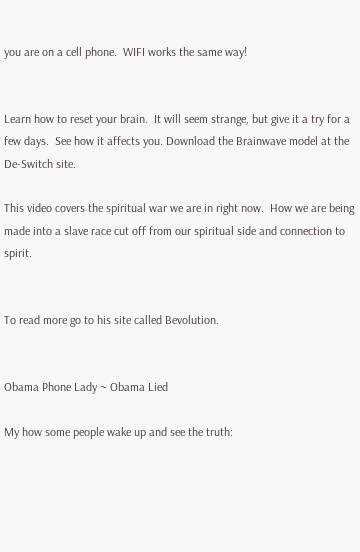you are on a cell phone.  WIFI works the same way!


Learn how to reset your brain.  It will seem strange, but give it a try for a few days.  See how it affects you. Download the Brainwave model at the De-Switch site.

This video covers the spiritual war we are in right now.  How we are being made into a slave race cut off from our spiritual side and connection to spirit.


To read more go to his site called Bevolution.


Obama Phone Lady ~ Obama Lied

My how some people wake up and see the truth: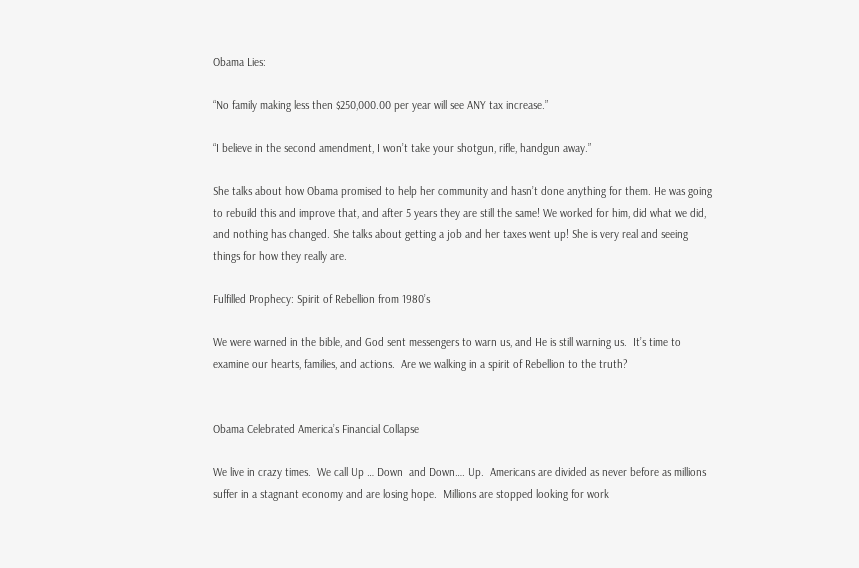Obama Lies:

“No family making less then $250,000.00 per year will see ANY tax increase.”

“I believe in the second amendment, I won’t take your shotgun, rifle, handgun away.”

She talks about how Obama promised to help her community and hasn’t done anything for them. He was going to rebuild this and improve that, and after 5 years they are still the same! We worked for him, did what we did, and nothing has changed. She talks about getting a job and her taxes went up! She is very real and seeing things for how they really are.

Fulfilled Prophecy: Spirit of Rebellion from 1980’s

We were warned in the bible, and God sent messengers to warn us, and He is still warning us.  It’s time to examine our hearts, families, and actions.  Are we walking in a spirit of Rebellion to the truth?


Obama Celebrated America’s Financial Collapse

We live in crazy times.  We call Up … Down  and Down…. Up.  Americans are divided as never before as millions suffer in a stagnant economy and are losing hope.  Millions are stopped looking for work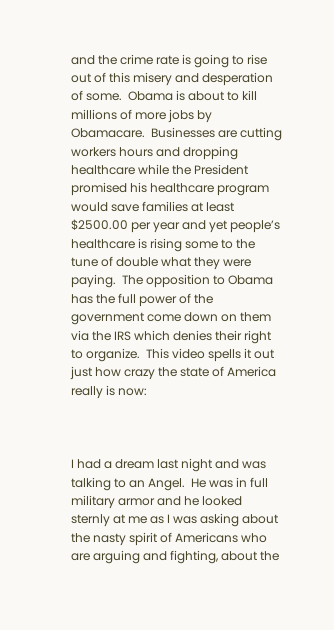and the crime rate is going to rise out of this misery and desperation of some.  Obama is about to kill millions of more jobs by Obamacare.  Businesses are cutting workers hours and dropping healthcare while the President promised his healthcare program would save families at least $2500.00 per year and yet people’s healthcare is rising some to the tune of double what they were paying.  The opposition to Obama has the full power of the government come down on them via the IRS which denies their right to organize.  This video spells it out just how crazy the state of America really is now:



I had a dream last night and was talking to an Angel.  He was in full military armor and he looked sternly at me as I was asking about the nasty spirit of Americans who are arguing and fighting, about the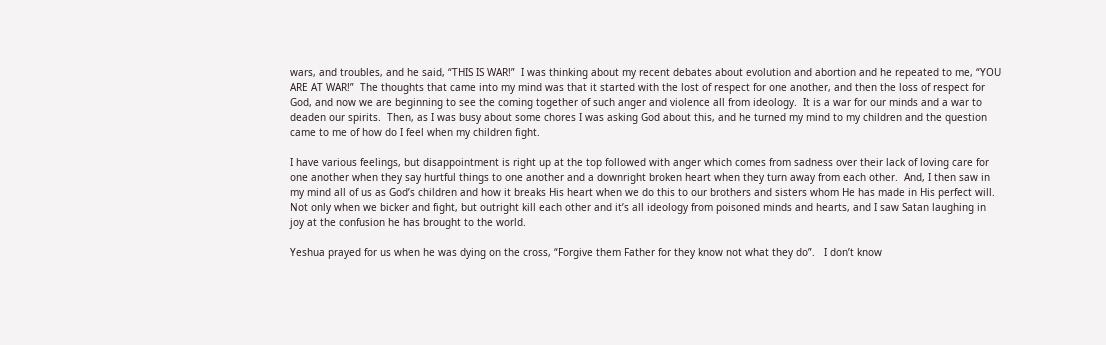wars, and troubles, and he said, “THIS IS WAR!”  I was thinking about my recent debates about evolution and abortion and he repeated to me, “YOU ARE AT WAR!”  The thoughts that came into my mind was that it started with the lost of respect for one another, and then the loss of respect for God, and now we are beginning to see the coming together of such anger and violence all from ideology.  It is a war for our minds and a war to deaden our spirits.  Then, as I was busy about some chores I was asking God about this, and he turned my mind to my children and the question came to me of how do I feel when my children fight.

I have various feelings, but disappointment is right up at the top followed with anger which comes from sadness over their lack of loving care for one another when they say hurtful things to one another and a downright broken heart when they turn away from each other.  And, I then saw in my mind all of us as God’s children and how it breaks His heart when we do this to our brothers and sisters whom He has made in His perfect will.  Not only when we bicker and fight, but outright kill each other and it’s all ideology from poisoned minds and hearts, and I saw Satan laughing in joy at the confusion he has brought to the world.

Yeshua prayed for us when he was dying on the cross, “Forgive them Father for they know not what they do”.   I don’t know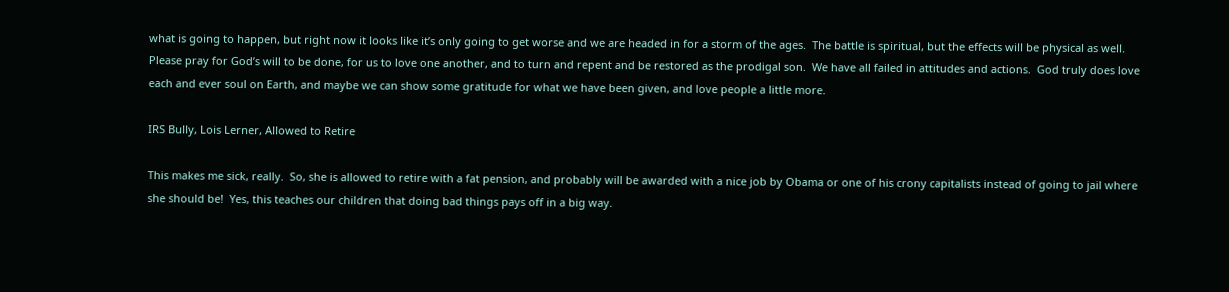what is going to happen, but right now it looks like it’s only going to get worse and we are headed in for a storm of the ages.  The battle is spiritual, but the effects will be physical as well.  Please pray for God’s will to be done, for us to love one another, and to turn and repent and be restored as the prodigal son.  We have all failed in attitudes and actions.  God truly does love each and ever soul on Earth, and maybe we can show some gratitude for what we have been given, and love people a little more.

IRS Bully, Lois Lerner, Allowed to Retire

This makes me sick, really.  So, she is allowed to retire with a fat pension, and probably will be awarded with a nice job by Obama or one of his crony capitalists instead of going to jail where she should be!  Yes, this teaches our children that doing bad things pays off in a big way.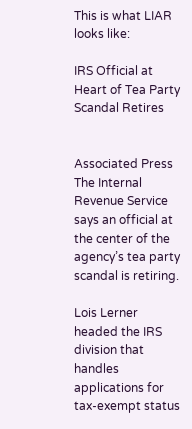This is what LIAR looks like:

IRS Official at Heart of Tea Party Scandal Retires


Associated Press
The Internal Revenue Service says an official at the center of the agency’s tea party scandal is retiring.

Lois Lerner headed the IRS division that handles applications for tax-exempt status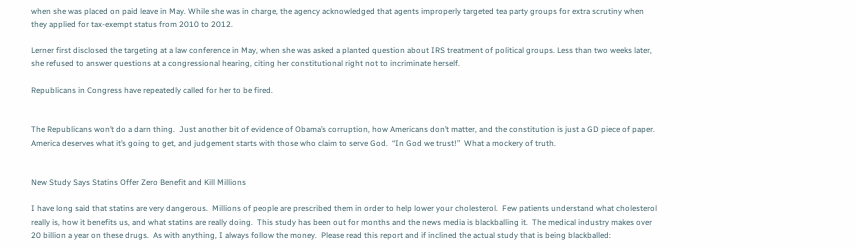when she was placed on paid leave in May. While she was in charge, the agency acknowledged that agents improperly targeted tea party groups for extra scrutiny when they applied for tax-exempt status from 2010 to 2012.

Lerner first disclosed the targeting at a law conference in May, when she was asked a planted question about IRS treatment of political groups. Less than two weeks later, she refused to answer questions at a congressional hearing, citing her constitutional right not to incriminate herself.

Republicans in Congress have repeatedly called for her to be fired.


The Republicans won’t do a darn thing.  Just another bit of evidence of Obama’s corruption, how Americans don’t matter, and the constitution is just a GD piece of paper.  America deserves what it’s going to get, and judgement starts with those who claim to serve God.  “In God we trust!”  What a mockery of truth.


New Study Says Statins Offer Zero Benefit and Kill Millions

I have long said that statins are very dangerous.  Millions of people are prescribed them in order to help lower your cholesterol.  Few patients understand what cholesterol really is, how it benefits us, and what statins are really doing.  This study has been out for months and the news media is blackballing it.  The medical industry makes over 20 billion a year on these drugs.  As with anything, I always follow the money.  Please read this report and if inclined the actual study that is being blackballed: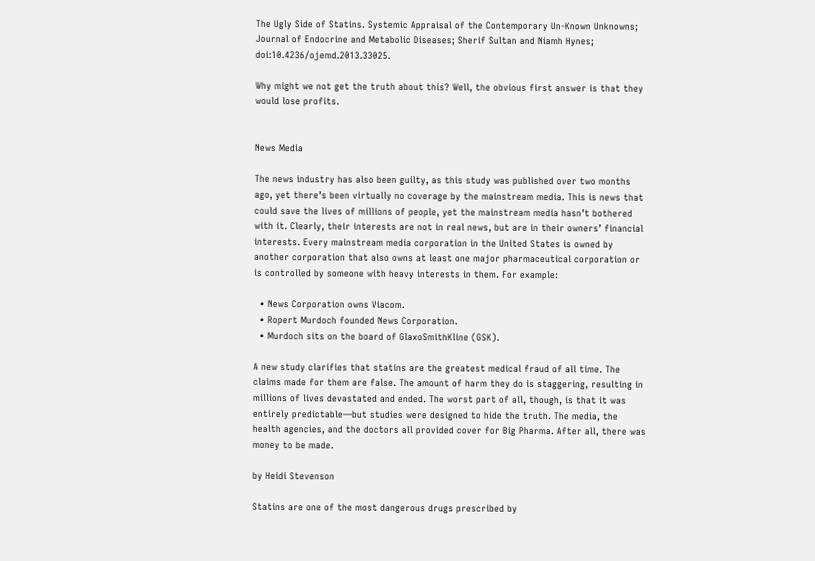The Ugly Side of Statins. Systemic Appraisal of the Contemporary Un-Known Unknowns;  Journal of Endocrine and Metabolic Diseases; Sherif Sultan and Niamh Hynes; doi:10.4236/ojemd.2013.33025.

Why might we not get the truth about this? Well, the obvious first answer is that they would lose profits.


News Media

The news industry has also been guilty, as this study was published over two months ago, yet there’s been virtually no coverage by the mainstream media. This is news that could save the lives of millions of people, yet the mainstream media hasn’t bothered with it. Clearly, their interests are not in real news, but are in their owners’ financial interests. Every mainstream media corporation in the United States is owned by another corporation that also owns at least one major pharmaceutical corporation or is controlled by someone with heavy interests in them. For example:

  • News Corporation owns Viacom.
  • Ropert Murdoch founded News Corporation.
  • Murdoch sits on the board of GlaxoSmithKline (GSK).

A new study clarifies that statins are the greatest medical fraud of all time. The claims made for them are false. The amount of harm they do is staggering, resulting in millions of lives devastated and ended. The worst part of all, though, is that it was entirely predictable—but studies were designed to hide the truth. The media, the health agencies, and the doctors all provided cover for Big Pharma. After all, there was money to be made.

by Heidi Stevenson

Statins are one of the most dangerous drugs prescribed by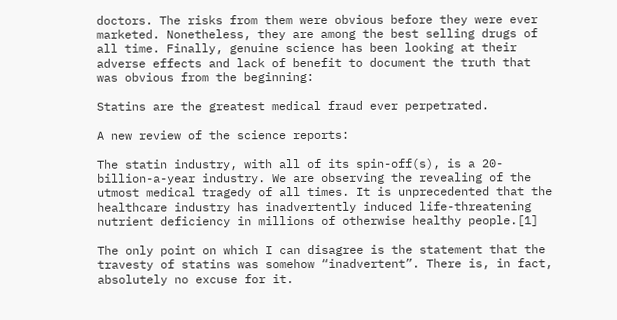doctors. The risks from them were obvious before they were ever  marketed. Nonetheless, they are among the best selling drugs of all time. Finally, genuine science has been looking at their adverse effects and lack of benefit to document the truth that was obvious from the beginning:

Statins are the greatest medical fraud ever perpetrated.

A new review of the science reports:

The statin industry, with all of its spin-off(s), is a 20-billion-a-year industry. We are observing the revealing of the utmost medical tragedy of all times. It is unprecedented that the healthcare industry has inadvertently induced life-threatening nutrient deficiency in millions of otherwise healthy people.[1]

The only point on which I can disagree is the statement that the travesty of statins was somehow “inadvertent”. There is, in fact, absolutely no excuse for it.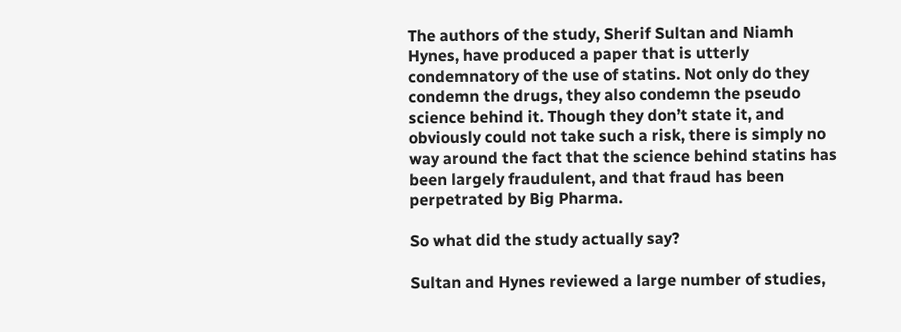The authors of the study, Sherif Sultan and Niamh Hynes, have produced a paper that is utterly condemnatory of the use of statins. Not only do they condemn the drugs, they also condemn the pseudo science behind it. Though they don’t state it, and obviously could not take such a risk, there is simply no way around the fact that the science behind statins has been largely fraudulent, and that fraud has been perpetrated by Big Pharma.

So what did the study actually say?

Sultan and Hynes reviewed a large number of studies,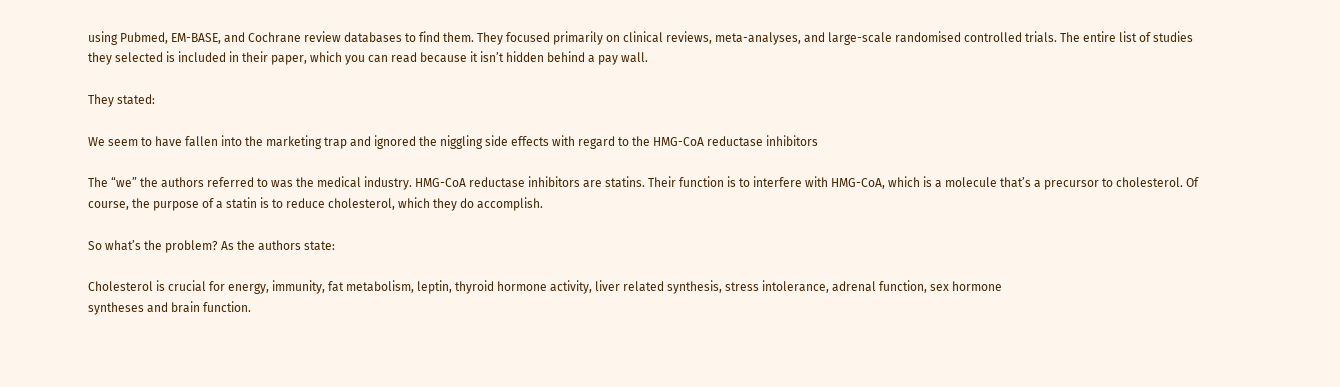using Pubmed, EM-BASE, and Cochrane review databases to find them. They focused primarily on clinical reviews, meta-analyses, and large-scale randomised controlled trials. The entire list of studies they selected is included in their paper, which you can read because it isn’t hidden behind a pay wall.

They stated:

We seem to have fallen into the marketing trap and ignored the niggling side effects with regard to the HMG-CoA reductase inhibitors

The “we” the authors referred to was the medical industry. HMG-CoA reductase inhibitors are statins. Their function is to interfere with HMG-CoA, which is a molecule that’s a precursor to cholesterol. Of course, the purpose of a statin is to reduce cholesterol, which they do accomplish.

So what’s the problem? As the authors state:

Cholesterol is crucial for energy, immunity, fat metabolism, leptin, thyroid hormone activity, liver related synthesis, stress intolerance, adrenal function, sex hormone
syntheses and brain function.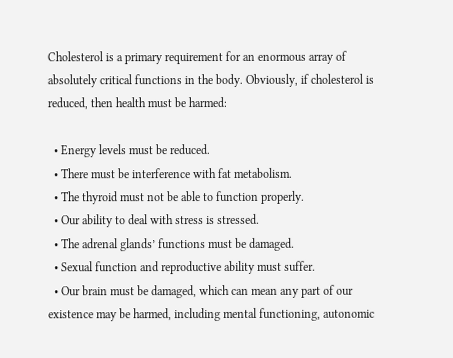Cholesterol is a primary requirement for an enormous array of absolutely critical functions in the body. Obviously, if cholesterol is reduced, then health must be harmed:

  • Energy levels must be reduced.
  • There must be interference with fat metabolism.
  • The thyroid must not be able to function properly.
  • Our ability to deal with stress is stressed.
  • The adrenal glands’ functions must be damaged.
  • Sexual function and reproductive ability must suffer.
  • Our brain must be damaged, which can mean any part of our existence may be harmed, including mental functioning, autonomic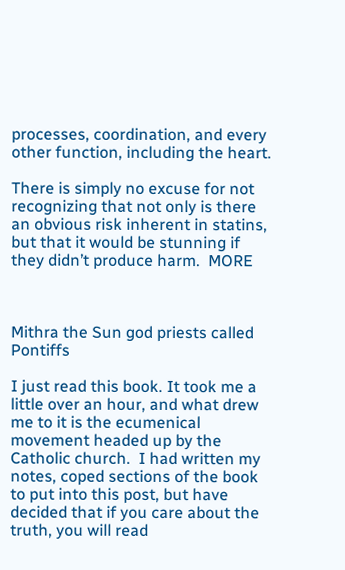processes, coordination, and every other function, including the heart.

There is simply no excuse for not recognizing that not only is there an obvious risk inherent in statins, but that it would be stunning if they didn’t produce harm.  MORE



Mithra the Sun god priests called Pontiffs

I just read this book. It took me a little over an hour, and what drew me to it is the ecumenical movement headed up by the Catholic church.  I had written my notes, coped sections of the book to put into this post, but have decided that if you care about the truth, you will read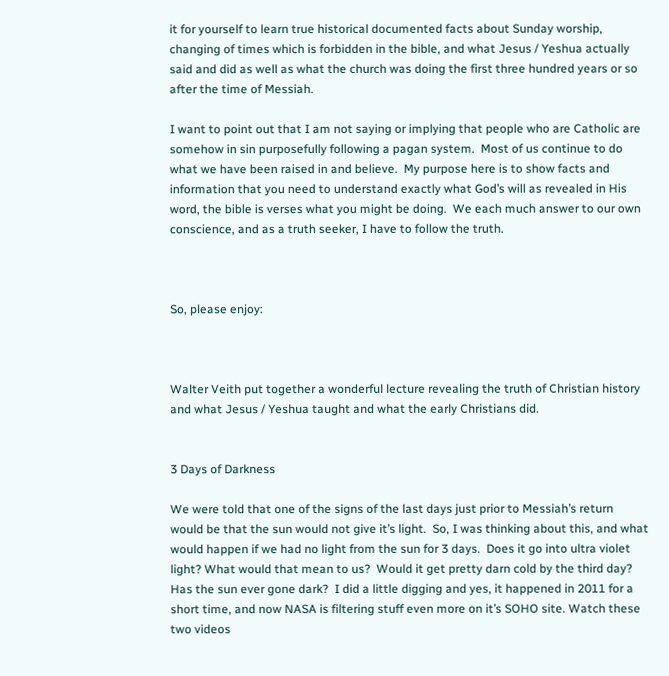it for yourself to learn true historical documented facts about Sunday worship, changing of times which is forbidden in the bible, and what Jesus / Yeshua actually said and did as well as what the church was doing the first three hundred years or so after the time of Messiah.

I want to point out that I am not saying or implying that people who are Catholic are somehow in sin purposefully following a pagan system.  Most of us continue to do what we have been raised in and believe.  My purpose here is to show facts and information that you need to understand exactly what God’s will as revealed in His word, the bible is verses what you might be doing.  We each much answer to our own conscience, and as a truth seeker, I have to follow the truth.



So, please enjoy:



Walter Veith put together a wonderful lecture revealing the truth of Christian history and what Jesus / Yeshua taught and what the early Christians did.


3 Days of Darkness

We were told that one of the signs of the last days just prior to Messiah’s return would be that the sun would not give it’s light.  So, I was thinking about this, and what would happen if we had no light from the sun for 3 days.  Does it go into ultra violet light? What would that mean to us?  Would it get pretty darn cold by the third day?  Has the sun ever gone dark?  I did a little digging and yes, it happened in 2011 for a short time, and now NASA is filtering stuff even more on it’s SOHO site. Watch these two videos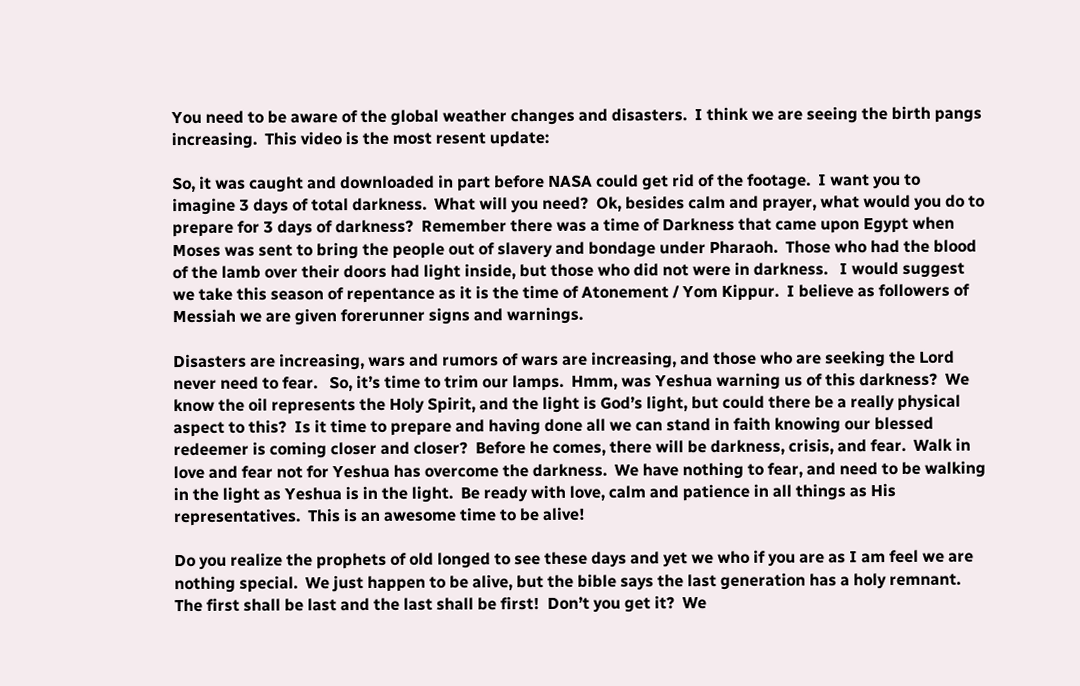You need to be aware of the global weather changes and disasters.  I think we are seeing the birth pangs increasing.  This video is the most resent update:

So, it was caught and downloaded in part before NASA could get rid of the footage.  I want you to imagine 3 days of total darkness.  What will you need?  Ok, besides calm and prayer, what would you do to prepare for 3 days of darkness?  Remember there was a time of Darkness that came upon Egypt when Moses was sent to bring the people out of slavery and bondage under Pharaoh.  Those who had the blood of the lamb over their doors had light inside, but those who did not were in darkness.   I would suggest we take this season of repentance as it is the time of Atonement / Yom Kippur.  I believe as followers of Messiah we are given forerunner signs and warnings.

Disasters are increasing, wars and rumors of wars are increasing, and those who are seeking the Lord never need to fear.   So, it’s time to trim our lamps.  Hmm, was Yeshua warning us of this darkness?  We know the oil represents the Holy Spirit, and the light is God’s light, but could there be a really physical aspect to this?  Is it time to prepare and having done all we can stand in faith knowing our blessed redeemer is coming closer and closer?  Before he comes, there will be darkness, crisis, and fear.  Walk in love and fear not for Yeshua has overcome the darkness.  We have nothing to fear, and need to be walking in the light as Yeshua is in the light.  Be ready with love, calm and patience in all things as His representatives.  This is an awesome time to be alive!

Do you realize the prophets of old longed to see these days and yet we who if you are as I am feel we are nothing special.  We just happen to be alive, but the bible says the last generation has a holy remnant.  The first shall be last and the last shall be first!  Don’t you get it?  We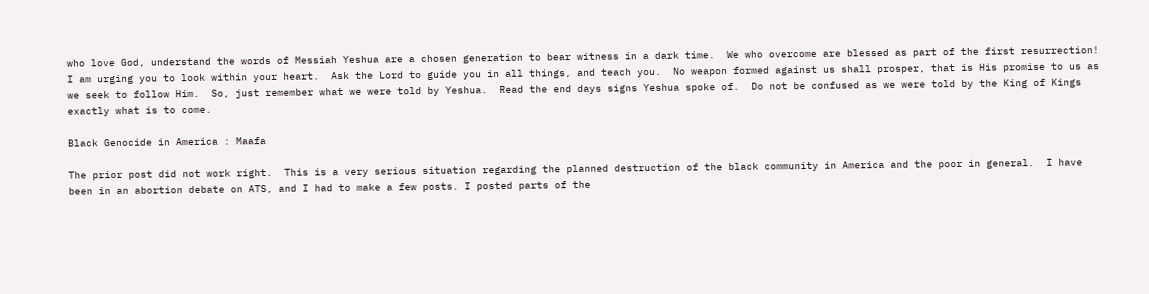who love God, understand the words of Messiah Yeshua are a chosen generation to bear witness in a dark time.  We who overcome are blessed as part of the first resurrection!  I am urging you to look within your heart.  Ask the Lord to guide you in all things, and teach you.  No weapon formed against us shall prosper, that is His promise to us as we seek to follow Him.  So, just remember what we were told by Yeshua.  Read the end days signs Yeshua spoke of.  Do not be confused as we were told by the King of Kings exactly what is to come.

Black Genocide in America : Maafa

The prior post did not work right.  This is a very serious situation regarding the planned destruction of the black community in America and the poor in general.  I have been in an abortion debate on ATS, and I had to make a few posts. I posted parts of the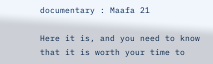documentary : Maafa 21

Here it is, and you need to know that it is worth your time to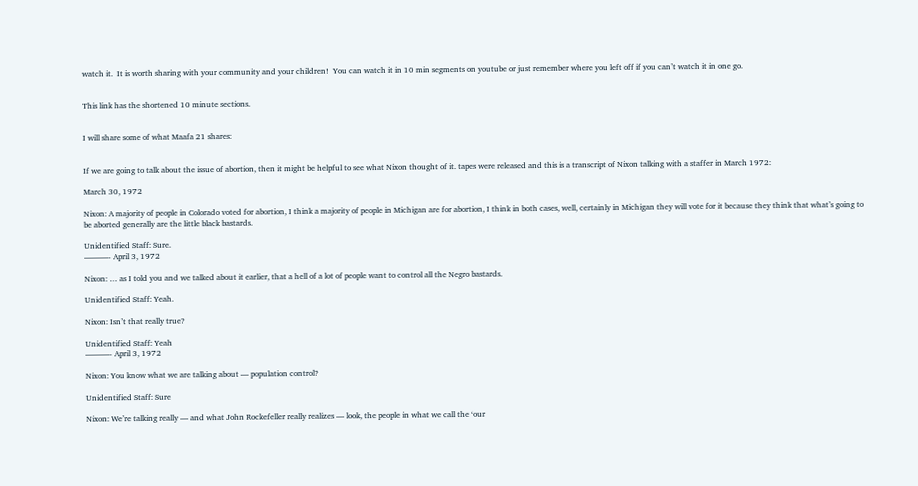watch it.  It is worth sharing with your community and your children!  You can watch it in 10 min segments on youtube or just remember where you left off if you can’t watch it in one go.


This link has the shortened 10 minute sections.


I will share some of what Maafa 21 shares:


If we are going to talk about the issue of abortion, then it might be helpful to see what Nixon thought of it. tapes were released and this is a transcript of Nixon talking with a staffer in March 1972:

March 30, 1972

Nixon: A majority of people in Colorado voted for abortion, I think a majority of people in Michigan are for abortion, I think in both cases, well, certainly in Michigan they will vote for it because they think that what’s going to be aborted generally are the little black bastards.

Unidentified Staff: Sure.
———- April 3, 1972

Nixon: … as I told you and we talked about it earlier, that a hell of a lot of people want to control all the Negro bastards.

Unidentified Staff: Yeah.

Nixon: Isn’t that really true?

Unidentified Staff: Yeah
———- April 3, 1972

Nixon: You know what we are talking about — population control?

Unidentified Staff: Sure

Nixon: We’re talking really — and what John Rockefeller really realizes — look, the people in what we call the ‘our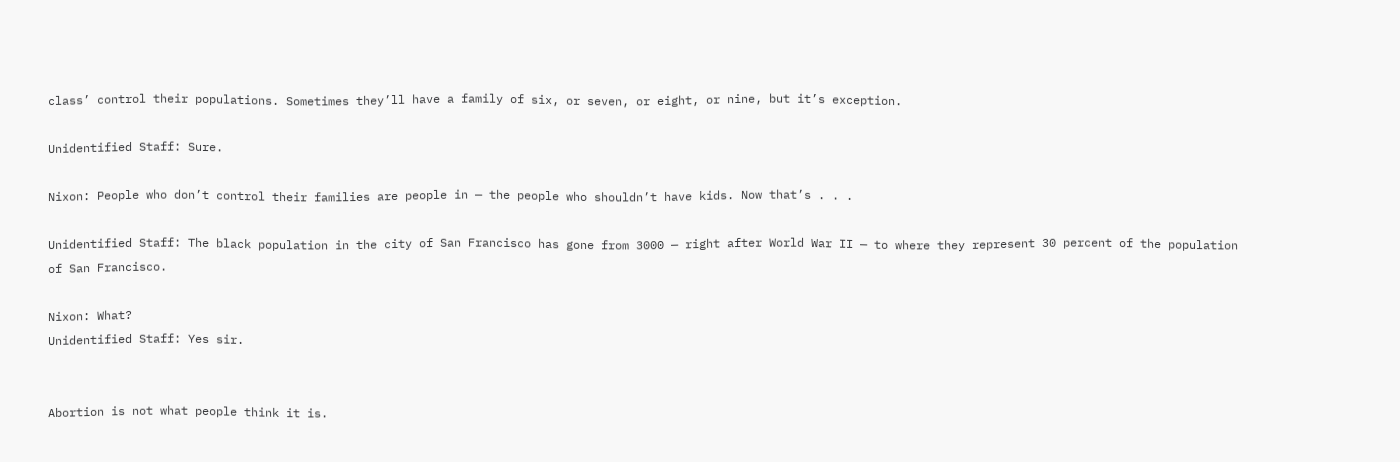class’ control their populations. Sometimes they’ll have a family of six, or seven, or eight, or nine, but it’s exception.

Unidentified Staff: Sure.

Nixon: People who don’t control their families are people in — the people who shouldn’t have kids. Now that’s . . .

Unidentified Staff: The black population in the city of San Francisco has gone from 3000 — right after World War II — to where they represent 30 percent of the population of San Francisco.

Nixon: What?
Unidentified Staff: Yes sir.


Abortion is not what people think it is.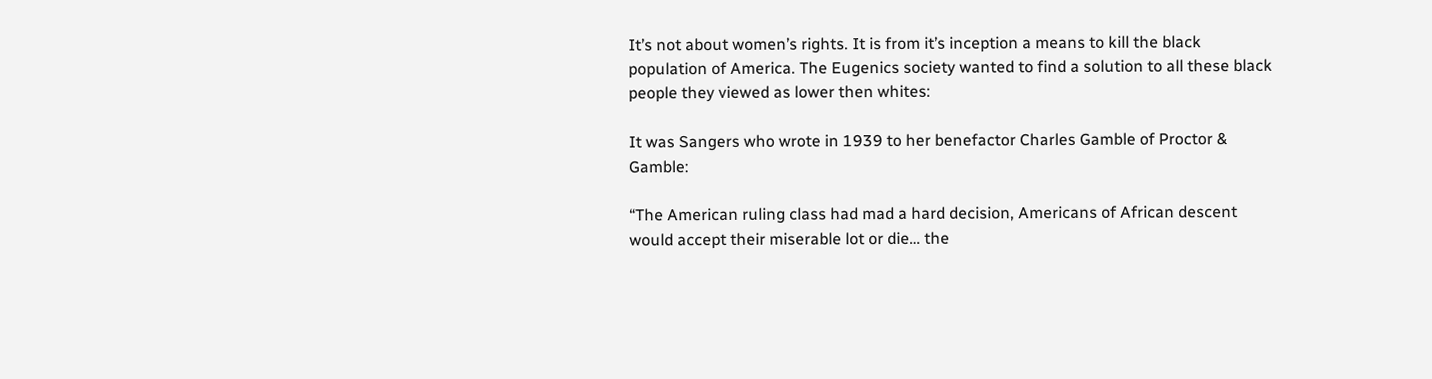It’s not about women’s rights. It is from it’s inception a means to kill the black population of America. The Eugenics society wanted to find a solution to all these black people they viewed as lower then whites:

It was Sangers who wrote in 1939 to her benefactor Charles Gamble of Proctor & Gamble:

“The American ruling class had mad a hard decision, Americans of African descent would accept their miserable lot or die… the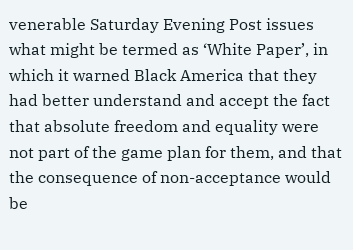venerable Saturday Evening Post issues what might be termed as ‘White Paper’, in which it warned Black America that they had better understand and accept the fact that absolute freedom and equality were not part of the game plan for them, and that the consequence of non-acceptance would be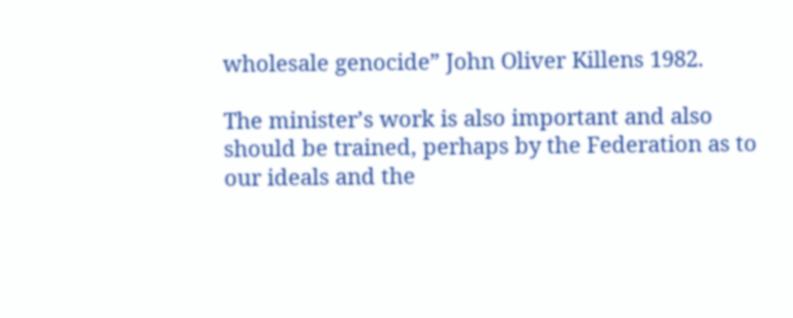wholesale genocide” John Oliver Killens 1982.

The minister’s work is also important and also should be trained, perhaps by the Federation as to our ideals and the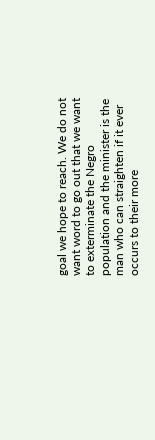goal we hope to reach. We do not want word to go out that we want to exterminate the Negro population and the minister is the man who can straighten if it ever occurs to their more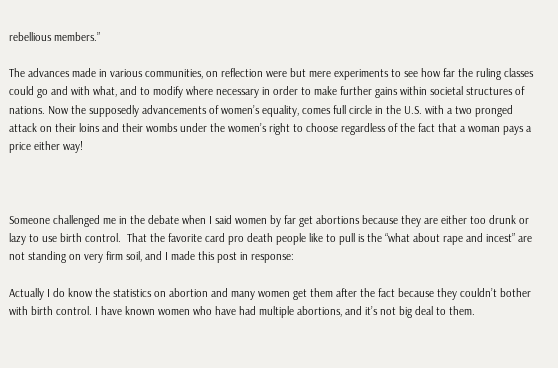rebellious members.”

The advances made in various communities, on reflection were but mere experiments to see how far the ruling classes could go and with what, and to modify where necessary in order to make further gains within societal structures of nations. Now the supposedly advancements of women’s equality, comes full circle in the U.S. with a two pronged attack on their loins and their wombs under the women’s right to choose regardless of the fact that a woman pays a price either way!



Someone challenged me in the debate when I said women by far get abortions because they are either too drunk or lazy to use birth control.  That the favorite card pro death people like to pull is the “what about rape and incest” are not standing on very firm soil, and I made this post in response:

Actually I do know the statistics on abortion and many women get them after the fact because they couldn’t bother with birth control. I have known women who have had multiple abortions, and it’s not big deal to them.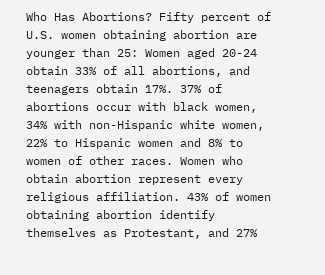Who Has Abortions? Fifty percent of U.S. women obtaining abortion are younger than 25: Women aged 20-24 obtain 33% of all abortions, and teenagers obtain 17%. 37% of abortions occur with black women, 34% with non-Hispanic white women, 22% to Hispanic women and 8% to women of other races. Women who obtain abortion represent every religious affiliation. 43% of women obtaining abortion identify themselves as Protestant, and 27%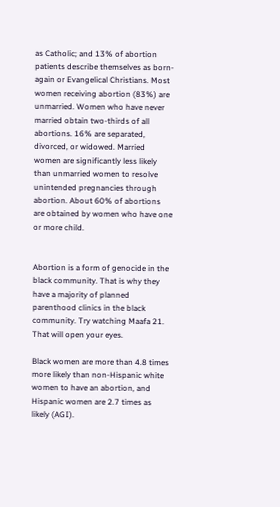as Catholic; and 13% of abortion patients describe themselves as born-again or Evangelical Christians. Most women receiving abortion (83%) are unmarried. Women who have never married obtain two-thirds of all abortions. 16% are separated, divorced, or widowed. Married women are significantly less likely than unmarried women to resolve unintended pregnancies through abortion. About 60% of abortions are obtained by women who have one or more child.


Abortion is a form of genocide in the black community. That is why they have a majority of planned parenthood clinics in the black community. Try watching Maafa 21. That will open your eyes.

Black women are more than 4.8 times more likely than non-Hispanic white women to have an abortion, and Hispanic women are 2.7 times as likely (AGI).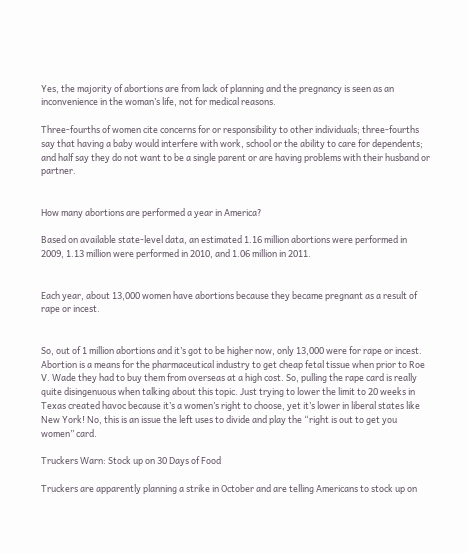Yes, the majority of abortions are from lack of planning and the pregnancy is seen as an inconvenience in the woman’s life, not for medical reasons.

Three-fourths of women cite concerns for or responsibility to other individuals; three-fourths say that having a baby would interfere with work, school or the ability to care for dependents; and half say they do not want to be a single parent or are having problems with their husband or partner.


How many abortions are performed a year in America?

Based on available state-level data, an estimated 1.16 million abortions were performed in 2009, 1.13 million were performed in 2010, and 1.06 million in 2011.


Each year, about 13,000 women have abortions because they became pregnant as a result of rape or incest.


So, out of 1 million abortions and it’s got to be higher now, only 13,000 were for rape or incest. Abortion is a means for the pharmaceutical industry to get cheap fetal tissue when prior to Roe V. Wade they had to buy them from overseas at a high cost. So, pulling the rape card is really quite disingenuous when talking about this topic. Just trying to lower the limit to 20 weeks in Texas created havoc because it’s a women’s right to choose, yet it’s lower in liberal states like New York! No, this is an issue the left uses to divide and play the “right is out to get you women” card.

Truckers Warn: Stock up on 30 Days of Food

Truckers are apparently planning a strike in October and are telling Americans to stock up on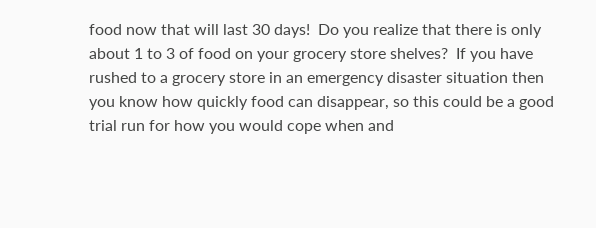food now that will last 30 days!  Do you realize that there is only about 1 to 3 of food on your grocery store shelves?  If you have rushed to a grocery store in an emergency disaster situation then you know how quickly food can disappear, so this could be a good trial run for how you would cope when and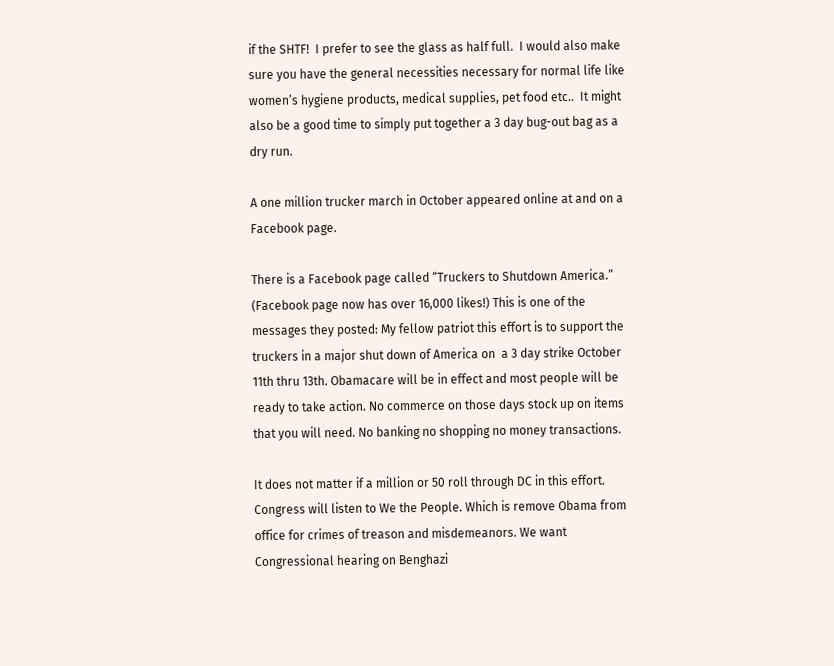if the SHTF!  I prefer to see the glass as half full.  I would also make sure you have the general necessities necessary for normal life like women’s hygiene products, medical supplies, pet food etc..  It might also be a good time to simply put together a 3 day bug-out bag as a dry run.

A one million trucker march in October appeared online at and on a Facebook page.

There is a Facebook page called “Truckers to Shutdown America.” (Facebook page now has over 16,000 likes!) This is one of the messages they posted: My fellow patriot this effort is to support the truckers in a major shut down of America on  a 3 day strike October 11th thru 13th. Obamacare will be in effect and most people will be ready to take action. No commerce on those days stock up on items that you will need. No banking no shopping no money transactions.

It does not matter if a million or 50 roll through DC in this effort. Congress will listen to We the People. Which is remove Obama from office for crimes of treason and misdemeanors. We want Congressional hearing on Benghazi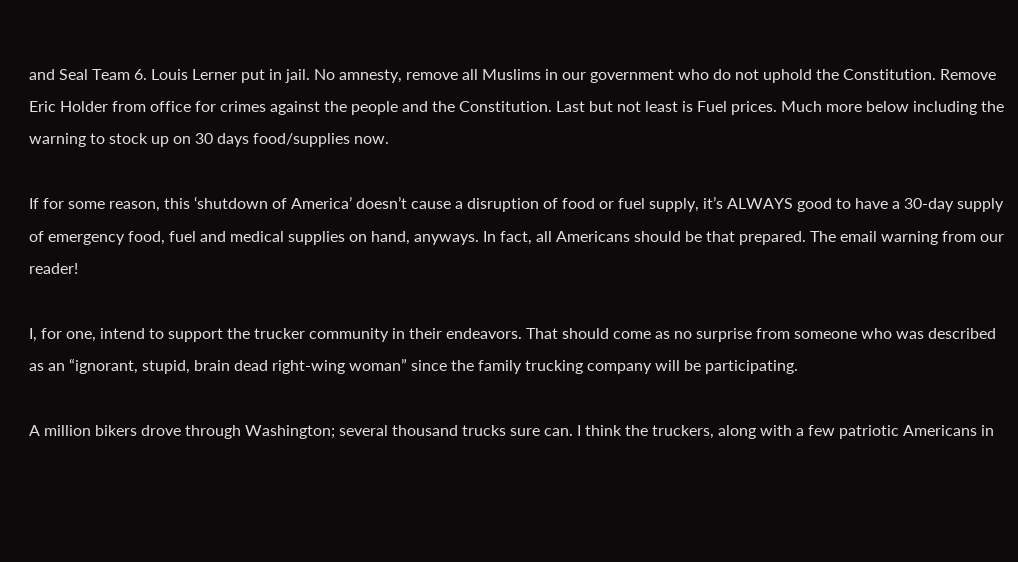and Seal Team 6. Louis Lerner put in jail. No amnesty, remove all Muslims in our government who do not uphold the Constitution. Remove Eric Holder from office for crimes against the people and the Constitution. Last but not least is Fuel prices. Much more below including the warning to stock up on 30 days food/supplies now.

If for some reason, this ‘shutdown of America’ doesn’t cause a disruption of food or fuel supply, it’s ALWAYS good to have a 30-day supply of emergency food, fuel and medical supplies on hand, anyways. In fact, all Americans should be that prepared. The email warning from our reader!

I, for one, intend to support the trucker community in their endeavors. That should come as no surprise from someone who was described as an “ignorant, stupid, brain dead right-wing woman” since the family trucking company will be participating.

A million bikers drove through Washington; several thousand trucks sure can. I think the truckers, along with a few patriotic Americans in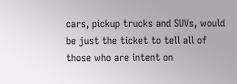cars, pickup trucks and SUVs, would be just the ticket to tell all of those who are intent on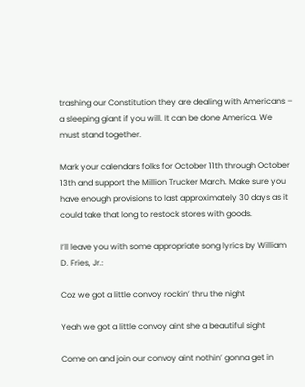trashing our Constitution they are dealing with Americans – a sleeping giant if you will. It can be done America. We must stand together.

Mark your calendars folks for October 11th through October 13th and support the Million Trucker March. Make sure you have enough provisions to last approximately 30 days as it could take that long to restock stores with goods.

I’ll leave you with some appropriate song lyrics by William D. Fries, Jr.:

Coz we got a little convoy rockin’ thru the night

Yeah we got a little convoy aint she a beautiful sight

Come on and join our convoy aint nothin’ gonna get in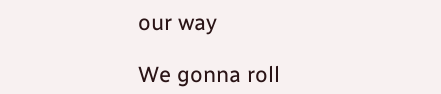our way

We gonna roll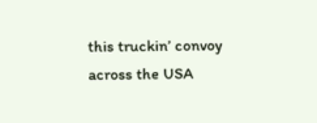this truckin’ convoy across the USA